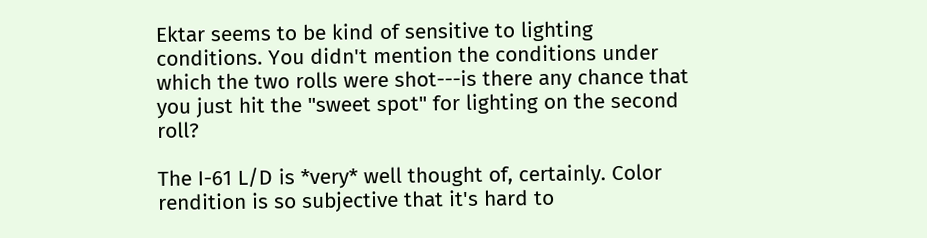Ektar seems to be kind of sensitive to lighting conditions. You didn't mention the conditions under which the two rolls were shot---is there any chance that you just hit the "sweet spot" for lighting on the second roll?

The I-61 L/D is *very* well thought of, certainly. Color rendition is so subjective that it's hard to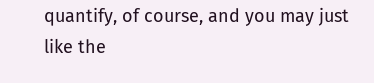quantify, of course, and you may just like the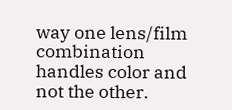way one lens/film combination handles color and not the other.